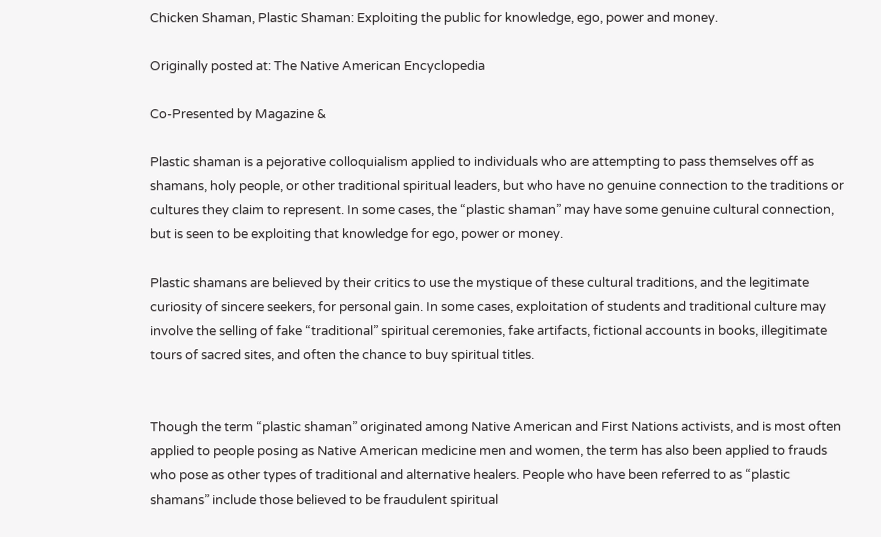Chicken Shaman, Plastic Shaman: Exploiting the public for knowledge, ego, power and money.

Originally posted at: The Native American Encyclopedia

Co-Presented by Magazine &

Plastic shaman is a pejorative colloquialism applied to individuals who are attempting to pass themselves off as shamans, holy people, or other traditional spiritual leaders, but who have no genuine connection to the traditions or cultures they claim to represent. In some cases, the “plastic shaman” may have some genuine cultural connection, but is seen to be exploiting that knowledge for ego, power or money.

Plastic shamans are believed by their critics to use the mystique of these cultural traditions, and the legitimate curiosity of sincere seekers, for personal gain. In some cases, exploitation of students and traditional culture may involve the selling of fake “traditional” spiritual ceremonies, fake artifacts, fictional accounts in books, illegitimate tours of sacred sites, and often the chance to buy spiritual titles.


Though the term “plastic shaman” originated among Native American and First Nations activists, and is most often applied to people posing as Native American medicine men and women, the term has also been applied to frauds who pose as other types of traditional and alternative healers. People who have been referred to as “plastic shamans” include those believed to be fraudulent spiritual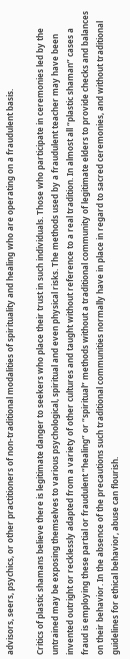advisors, seers, psychics, or other practitioners of non-traditional modalities of spirituality and healing who are operating on a fraudulent basis.

Critics of plastic shamans believe there is legitimate danger to seekers who place their trust in such individuals. Those who participate in ceremonies led by the untrained may be exposing themselves to various psychological, spiritual and even physical risks. The methods used by a fraudulent teacher may have been invented outright or recklessly adapted from a variety of other cultures and taught without reference to a real tradition. In almost all “plastic shaman” cases a fraud is employing these partial or fraudulent “healing” or “spiritual” methods without a traditional community of legitimate elders to provide checks and balances on their behavior. In the absence of the precautions such traditional communities normally have in place in regard to sacred ceremonies, and without traditional guidelines for ethical behavior, abuse can flourish.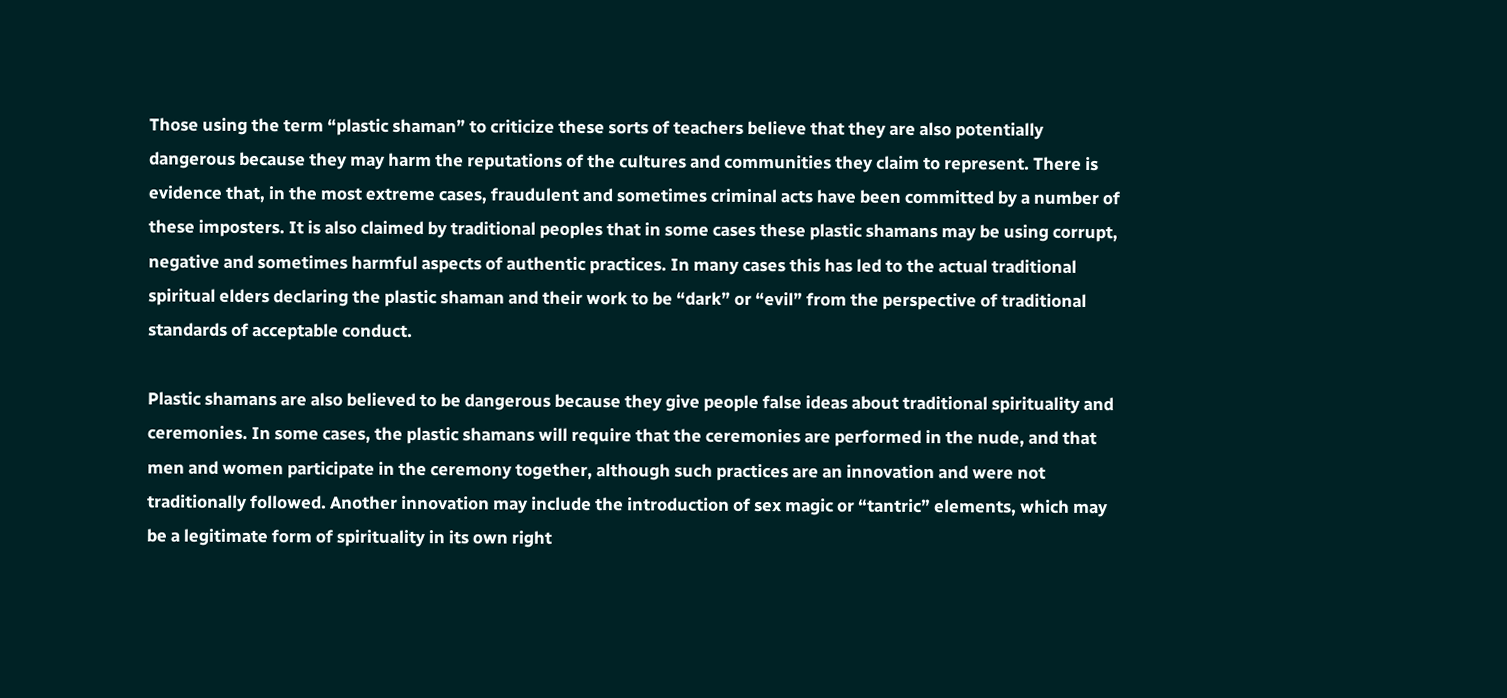Those using the term “plastic shaman” to criticize these sorts of teachers believe that they are also potentially dangerous because they may harm the reputations of the cultures and communities they claim to represent. There is evidence that, in the most extreme cases, fraudulent and sometimes criminal acts have been committed by a number of these imposters. It is also claimed by traditional peoples that in some cases these plastic shamans may be using corrupt, negative and sometimes harmful aspects of authentic practices. In many cases this has led to the actual traditional spiritual elders declaring the plastic shaman and their work to be “dark” or “evil” from the perspective of traditional standards of acceptable conduct.

Plastic shamans are also believed to be dangerous because they give people false ideas about traditional spirituality and ceremonies. In some cases, the plastic shamans will require that the ceremonies are performed in the nude, and that men and women participate in the ceremony together, although such practices are an innovation and were not traditionally followed. Another innovation may include the introduction of sex magic or “tantric” elements, which may be a legitimate form of spirituality in its own right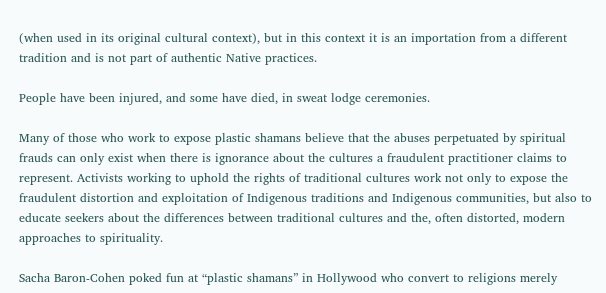(when used in its original cultural context), but in this context it is an importation from a different tradition and is not part of authentic Native practices.

People have been injured, and some have died, in sweat lodge ceremonies.

Many of those who work to expose plastic shamans believe that the abuses perpetuated by spiritual frauds can only exist when there is ignorance about the cultures a fraudulent practitioner claims to represent. Activists working to uphold the rights of traditional cultures work not only to expose the fraudulent distortion and exploitation of Indigenous traditions and Indigenous communities, but also to educate seekers about the differences between traditional cultures and the, often distorted, modern approaches to spirituality.

Sacha Baron-Cohen poked fun at “plastic shamans” in Hollywood who convert to religions merely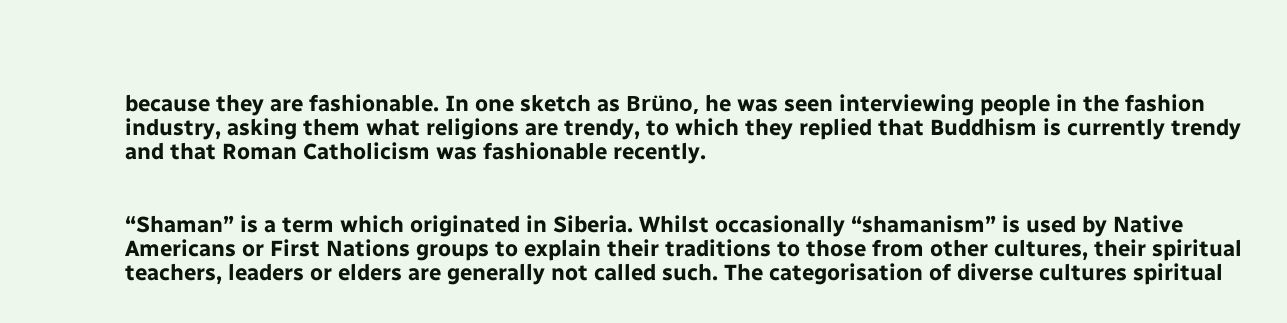because they are fashionable. In one sketch as Brüno, he was seen interviewing people in the fashion industry, asking them what religions are trendy, to which they replied that Buddhism is currently trendy and that Roman Catholicism was fashionable recently.


“Shaman” is a term which originated in Siberia. Whilst occasionally “shamanism” is used by Native Americans or First Nations groups to explain their traditions to those from other cultures, their spiritual teachers, leaders or elders are generally not called such. The categorisation of diverse cultures spiritual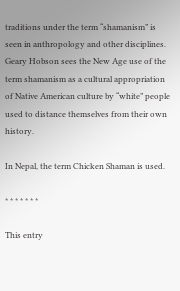traditions under the term “shamanism” is seen in anthropology and other disciplines. Geary Hobson sees the New Age use of the term shamanism as a cultural appropriation of Native American culture by “white” people used to distance themselves from their own history.

In Nepal, the term Chicken Shaman is used.

* * * * * * *

This entry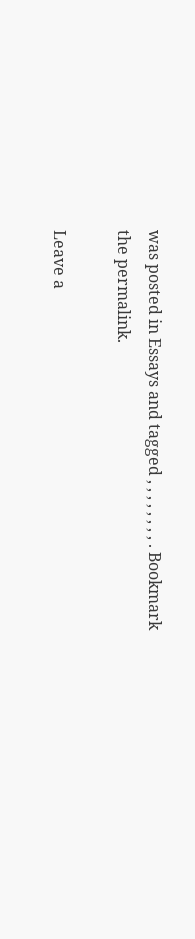was posted in Essays and tagged , , , , , , , , . Bookmark the permalink.

Leave a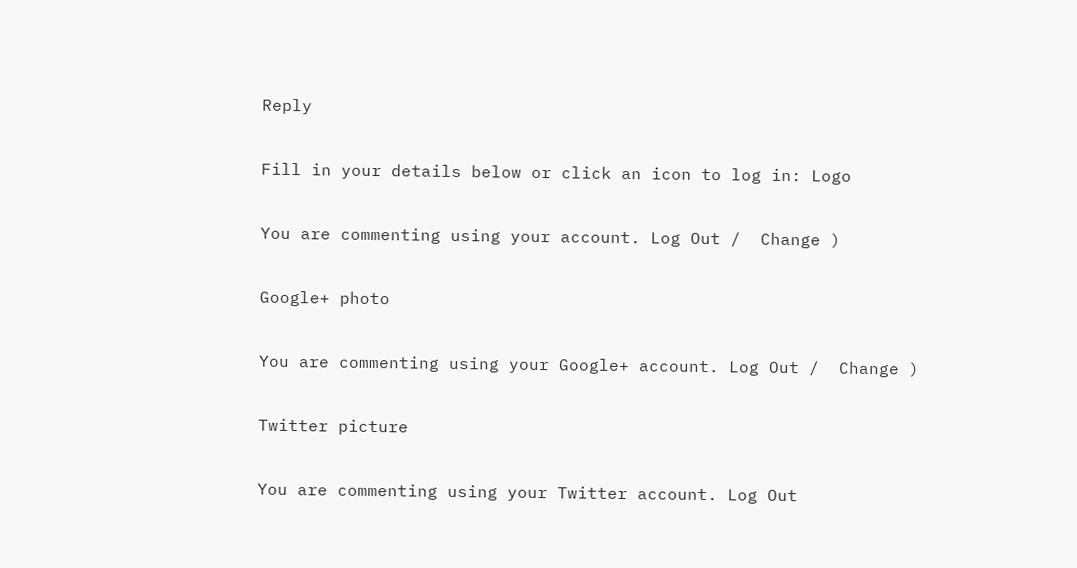Reply

Fill in your details below or click an icon to log in: Logo

You are commenting using your account. Log Out /  Change )

Google+ photo

You are commenting using your Google+ account. Log Out /  Change )

Twitter picture

You are commenting using your Twitter account. Log Out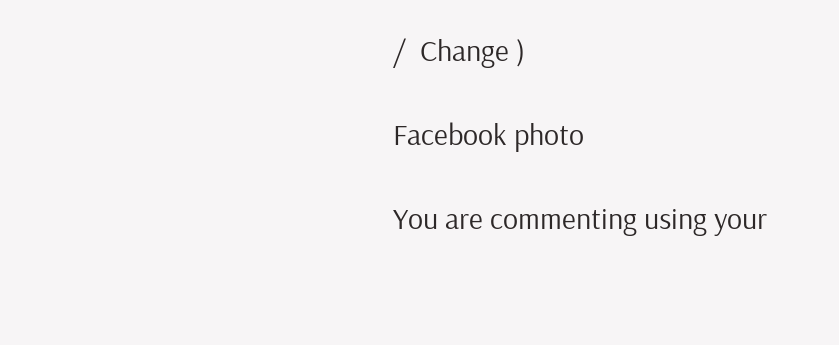/  Change )

Facebook photo

You are commenting using your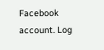Facebook account. Log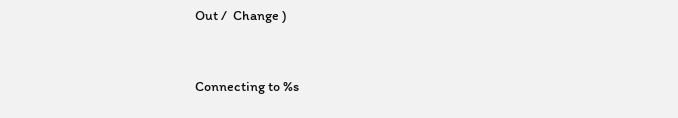Out /  Change )


Connecting to %s